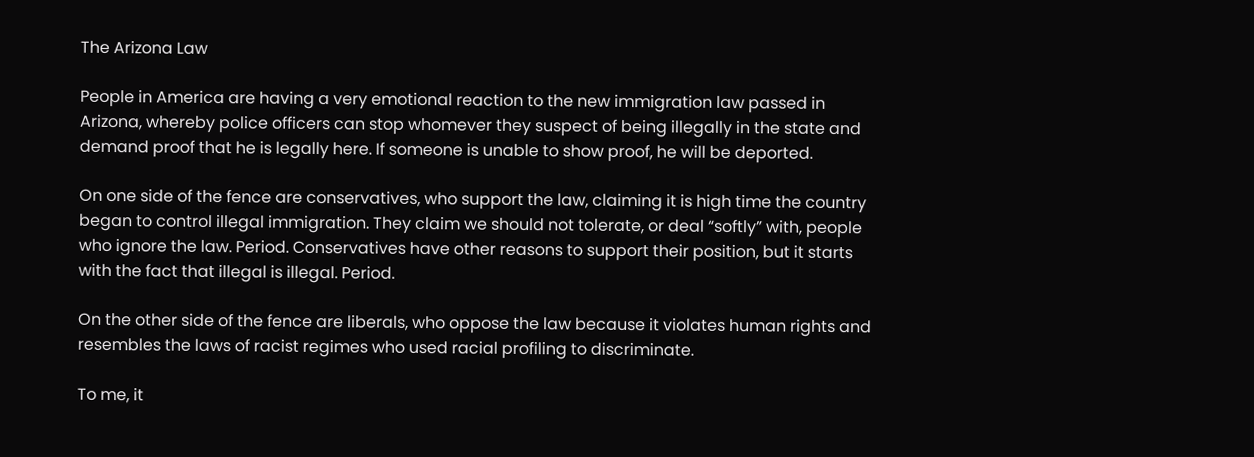The Arizona Law

People in America are having a very emotional reaction to the new immigration law passed in Arizona, whereby police officers can stop whomever they suspect of being illegally in the state and demand proof that he is legally here. If someone is unable to show proof, he will be deported.

On one side of the fence are conservatives, who support the law, claiming it is high time the country began to control illegal immigration. They claim we should not tolerate, or deal “softly” with, people who ignore the law. Period. Conservatives have other reasons to support their position, but it starts with the fact that illegal is illegal. Period.

On the other side of the fence are liberals, who oppose the law because it violates human rights and resembles the laws of racist regimes who used racial profiling to discriminate.

To me, it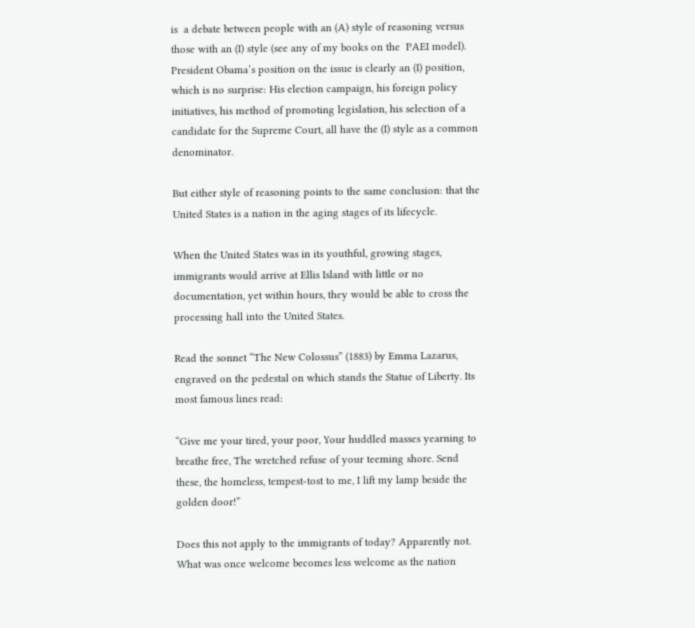is  a debate between people with an (A) style of reasoning versus those with an (I) style (see any of my books on the  PAEI model). President Obama’s position on the issue is clearly an (I) position, which is no surprise: His election campaign, his foreign policy initiatives, his method of promoting legislation, his selection of a candidate for the Supreme Court, all have the (I) style as a common denominator.

But either style of reasoning points to the same conclusion: that the United States is a nation in the aging stages of its lifecycle.

When the United States was in its youthful, growing stages, immigrants would arrive at Ellis Island with little or no documentation, yet within hours, they would be able to cross the processing hall into the United States.

Read the sonnet “The New Colossus” (1883) by Emma Lazarus, engraved on the pedestal on which stands the Statue of Liberty. Its most famous lines read:

“Give me your tired, your poor, Your huddled masses yearning to breathe free, The wretched refuse of your teeming shore. Send these, the homeless, tempest-tost to me, I lift my lamp beside the golden door!”

Does this not apply to the immigrants of today? Apparently not. What was once welcome becomes less welcome as the nation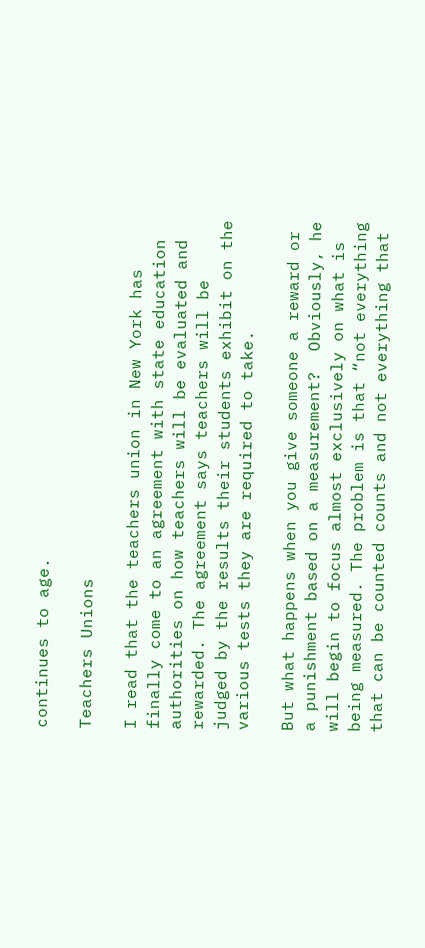continues to age.

Teachers Unions

I read that the teachers union in New York has finally come to an agreement with state education authorities on how teachers will be evaluated and rewarded. The agreement says teachers will be judged by the results their students exhibit on the various tests they are required to take.

But what happens when you give someone a reward or a punishment based on a measurement?  Obviously, he will begin to focus almost exclusively on what is being measured. The problem is that “not everything that can be counted counts and not everything that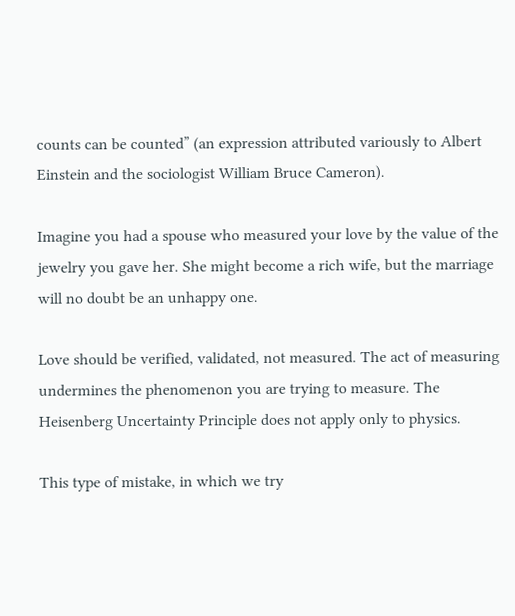counts can be counted” (an expression attributed variously to Albert Einstein and the sociologist William Bruce Cameron).

Imagine you had a spouse who measured your love by the value of the jewelry you gave her. She might become a rich wife, but the marriage will no doubt be an unhappy one.

Love should be verified, validated, not measured. The act of measuring undermines the phenomenon you are trying to measure. The Heisenberg Uncertainty Principle does not apply only to physics.

This type of mistake, in which we try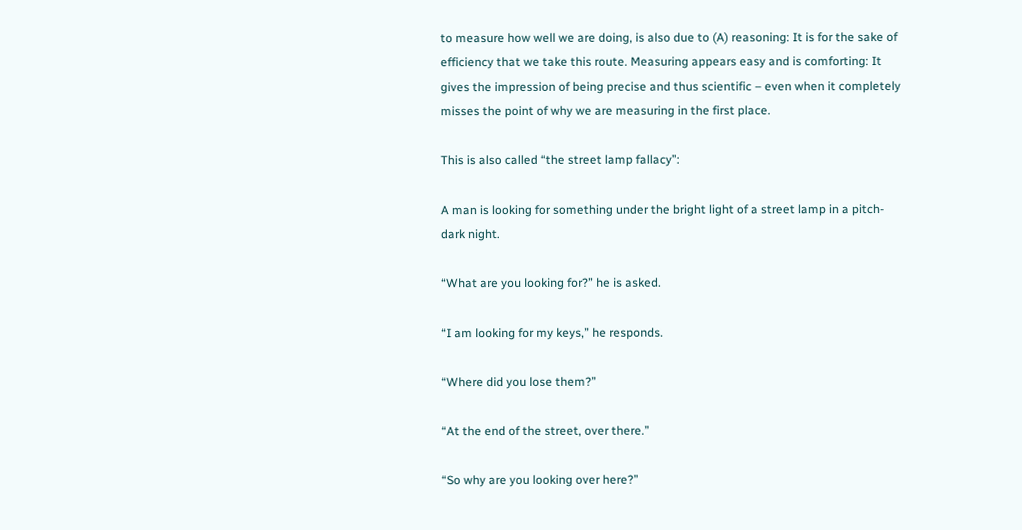to measure how well we are doing, is also due to (A) reasoning: It is for the sake of efficiency that we take this route. Measuring appears easy and is comforting: It gives the impression of being precise and thus scientific – even when it completely misses the point of why we are measuring in the first place.

This is also called “the street lamp fallacy”:

A man is looking for something under the bright light of a street lamp in a pitch-dark night.

“What are you looking for?” he is asked.

“I am looking for my keys,” he responds.

“Where did you lose them?”

“At the end of the street, over there.”

“So why are you looking over here?”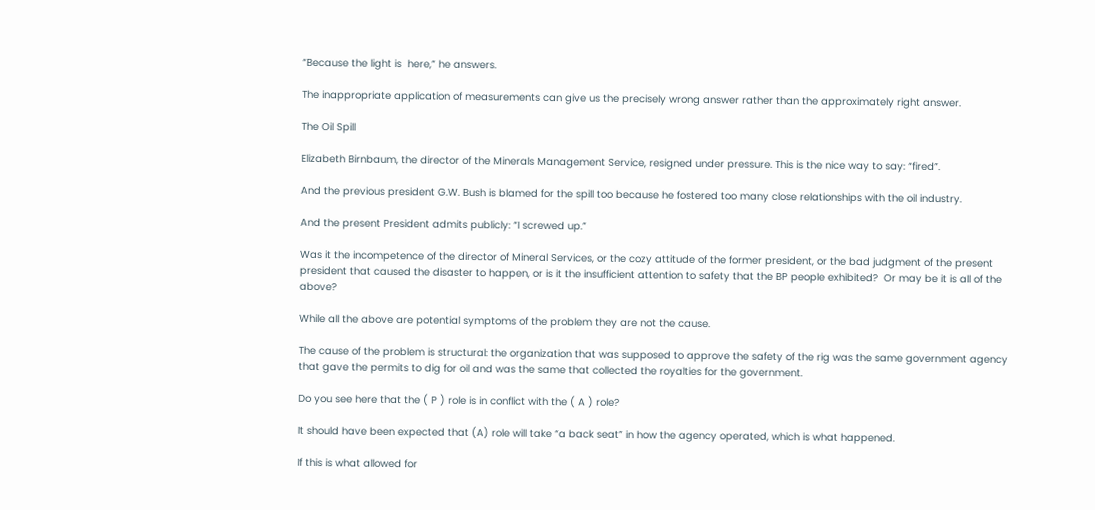“Because the light is  here,” he answers.

The inappropriate application of measurements can give us the precisely wrong answer rather than the approximately right answer.

The Oil Spill

Elizabeth Birnbaum, the director of the Minerals Management Service, resigned under pressure. This is the nice way to say: “fired”.

And the previous president G.W. Bush is blamed for the spill too because he fostered too many close relationships with the oil industry.

And the present President admits publicly: “I screwed up.”

Was it the incompetence of the director of Mineral Services, or the cozy attitude of the former president, or the bad judgment of the present president that caused the disaster to happen, or is it the insufficient attention to safety that the BP people exhibited?  Or may be it is all of the above?

While all the above are potential symptoms of the problem they are not the cause.

The cause of the problem is structural: the organization that was supposed to approve the safety of the rig was the same government agency that gave the permits to dig for oil and was the same that collected the royalties for the government.

Do you see here that the ( P ) role is in conflict with the ( A ) role?

It should have been expected that (A) role will take “a back seat” in how the agency operated, which is what happened.

If this is what allowed for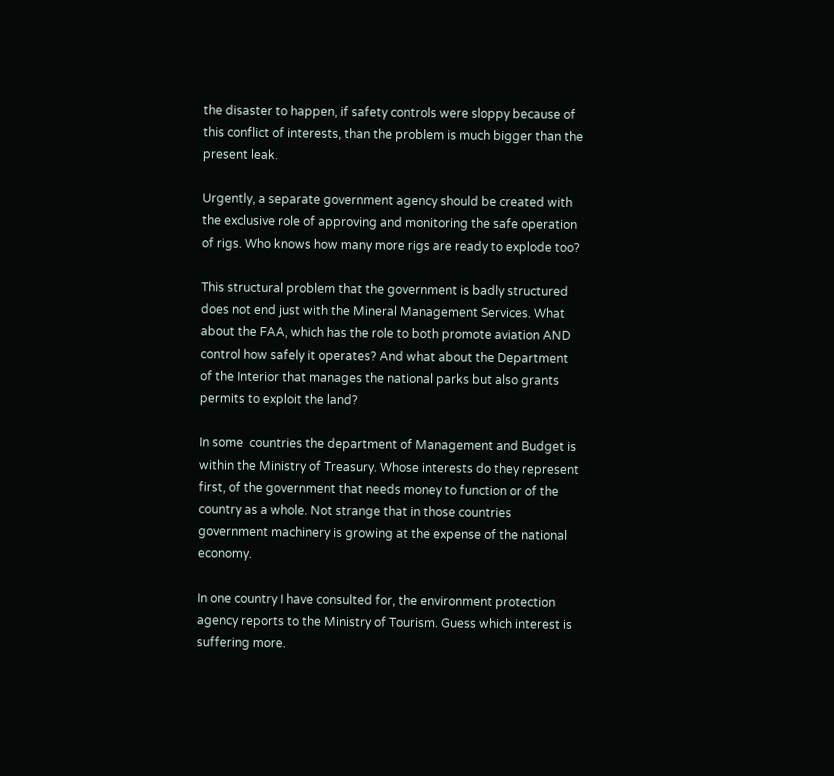the disaster to happen, if safety controls were sloppy because of this conflict of interests, than the problem is much bigger than the present leak.

Urgently, a separate government agency should be created with the exclusive role of approving and monitoring the safe operation of rigs. Who knows how many more rigs are ready to explode too?

This structural problem that the government is badly structured does not end just with the Mineral Management Services. What about the FAA, which has the role to both promote aviation AND control how safely it operates? And what about the Department of the Interior that manages the national parks but also grants permits to exploit the land?

In some  countries the department of Management and Budget is within the Ministry of Treasury. Whose interests do they represent first, of the government that needs money to function or of the country as a whole. Not strange that in those countries government machinery is growing at the expense of the national economy.

In one country I have consulted for, the environment protection agency reports to the Ministry of Tourism. Guess which interest is suffering more.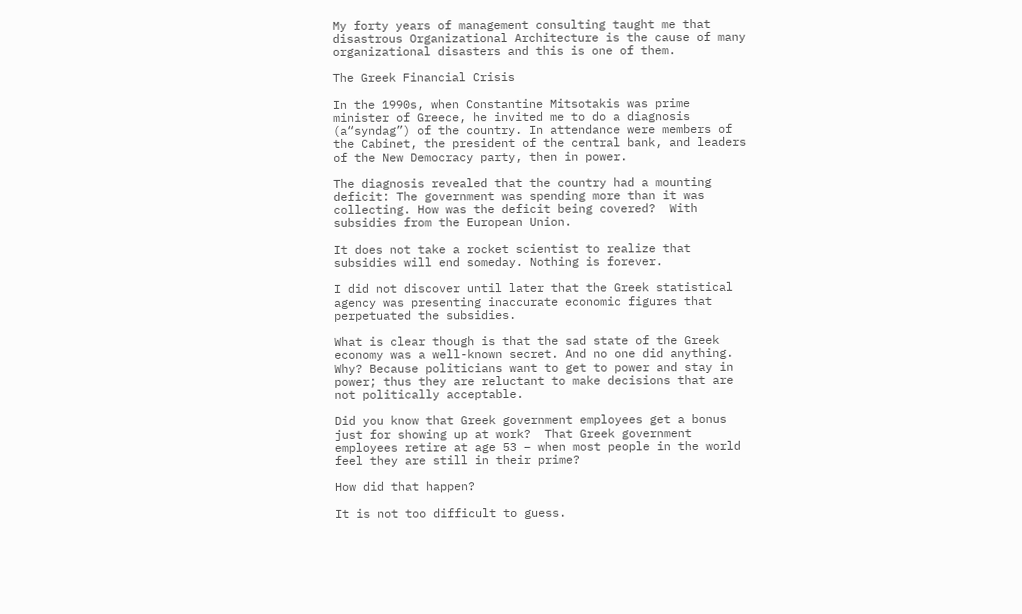My forty years of management consulting taught me that disastrous Organizational Architecture is the cause of many organizational disasters and this is one of them.

The Greek Financial Crisis

In the 1990s, when Constantine Mitsotakis was prime minister of Greece, he invited me to do a diagnosis (a“syndag”) of the country. In attendance were members of the Cabinet, the president of the central bank, and leaders of the New Democracy party, then in power.

The diagnosis revealed that the country had a mounting deficit: The government was spending more than it was collecting. How was the deficit being covered?  With subsidies from the European Union.

It does not take a rocket scientist to realize that subsidies will end someday. Nothing is forever.

I did not discover until later that the Greek statistical agency was presenting inaccurate economic figures that perpetuated the subsidies.

What is clear though is that the sad state of the Greek economy was a well-known secret. And no one did anything. Why? Because politicians want to get to power and stay in power; thus they are reluctant to make decisions that are not politically acceptable.

Did you know that Greek government employees get a bonus just for showing up at work?  That Greek government employees retire at age 53 – when most people in the world feel they are still in their prime?

How did that happen?

It is not too difficult to guess.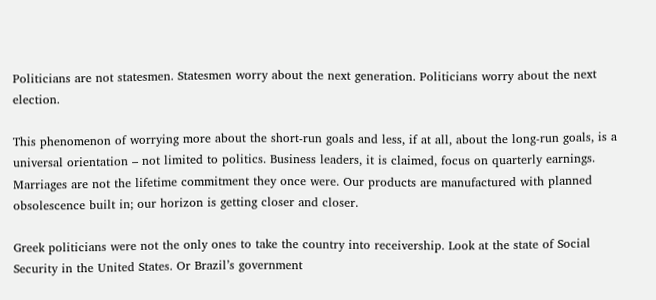Politicians are not statesmen. Statesmen worry about the next generation. Politicians worry about the next election.

This phenomenon of worrying more about the short-run goals and less, if at all, about the long-run goals, is a universal orientation – not limited to politics. Business leaders, it is claimed, focus on quarterly earnings. Marriages are not the lifetime commitment they once were. Our products are manufactured with planned obsolescence built in; our horizon is getting closer and closer.

Greek politicians were not the only ones to take the country into receivership. Look at the state of Social Security in the United States. Or Brazil’s government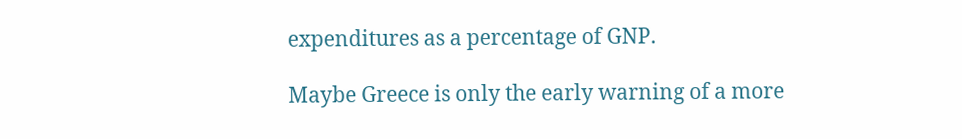expenditures as a percentage of GNP.

Maybe Greece is only the early warning of a more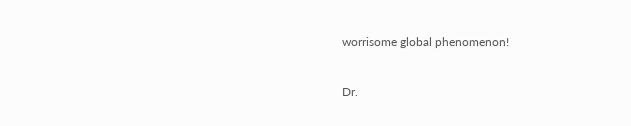worrisome global phenomenon!


Dr.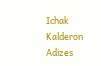Ichak Kalderon Adizes